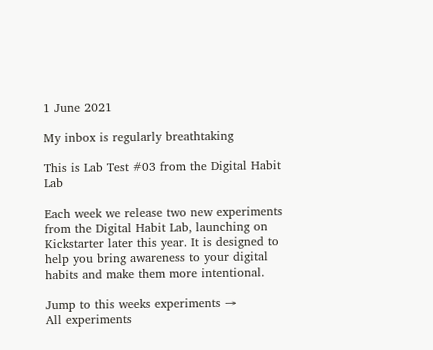1 June 2021

My inbox is regularly breathtaking

This is Lab Test #03 from the Digital Habit Lab

Each week we release two new experiments from the Digital Habit Lab, launching on Kickstarter later this year. It is designed to help you bring awareness to your digital habits and make them more intentional.

Jump to this weeks experiments →
All experiments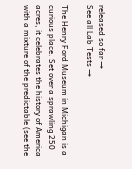released so far →
See all Lab Tests →

The Henry Ford Museum in Michigan is a curious place. Set over a sprawling 250 acres, it celebrates the history of America with a mixture of the predictable (see the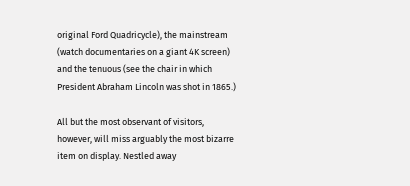original Ford Quadricycle), the mainstream (watch documentaries on a giant 4K screen) and the tenuous (see the chair in which President Abraham Lincoln was shot in 1865.)

All but the most observant of visitors, however, will miss arguably the most bizarre item on display. Nestled away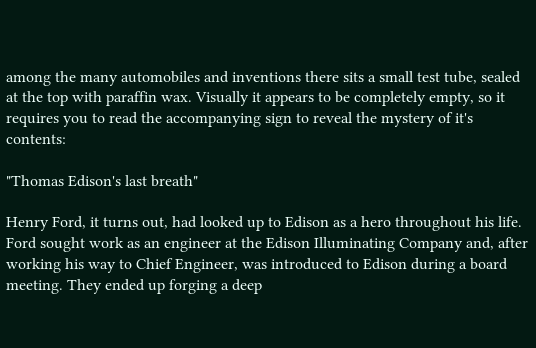among the many automobiles and inventions there sits a small test tube, sealed at the top with paraffin wax. Visually it appears to be completely empty, so it requires you to read the accompanying sign to reveal the mystery of it's contents:

"Thomas Edison's last breath"

Henry Ford, it turns out, had looked up to Edison as a hero throughout his life. Ford sought work as an engineer at the Edison Illuminating Company and, after working his way to Chief Engineer, was introduced to Edison during a board meeting. They ended up forging a deep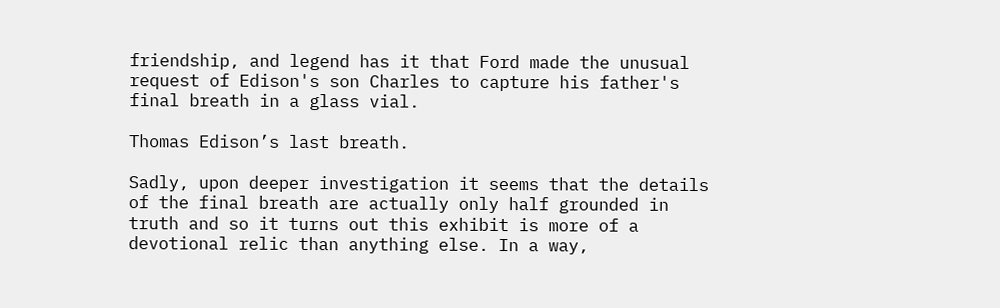friendship, and legend has it that Ford made the unusual request of Edison's son Charles to capture his father's final breath in a glass vial.

Thomas Edison’s last breath.

Sadly, upon deeper investigation it seems that the details of the final breath are actually only half grounded in truth and so it turns out this exhibit is more of a devotional relic than anything else. In a way,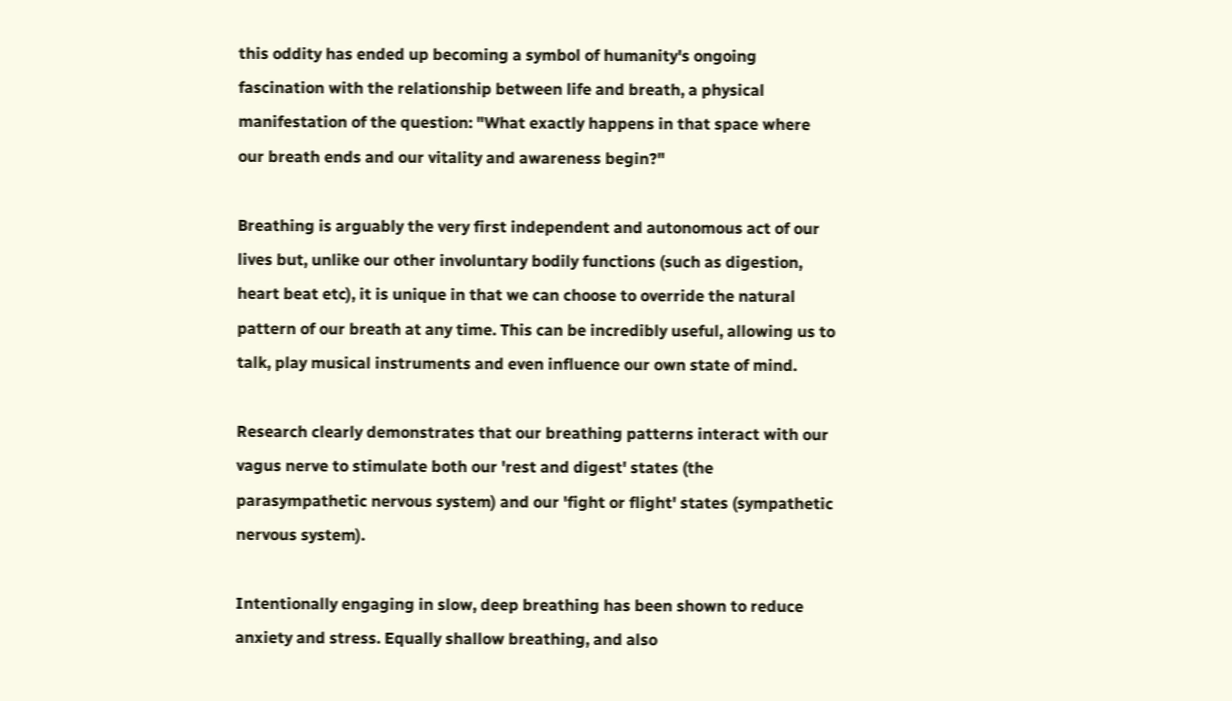this oddity has ended up becoming a symbol of humanity's ongoing fascination with the relationship between life and breath, a physical manifestation of the question: "What exactly happens in that space where our breath ends and our vitality and awareness begin?"

Breathing is arguably the very first independent and autonomous act of our lives but, unlike our other involuntary bodily functions (such as digestion, heart beat etc), it is unique in that we can choose to override the natural pattern of our breath at any time. This can be incredibly useful, allowing us to talk, play musical instruments and even influence our own state of mind.

Research clearly demonstrates that our breathing patterns interact with our vagus nerve to stimulate both our 'rest and digest' states (the parasympathetic nervous system) and our 'fight or flight' states (sympathetic nervous system).

Intentionally engaging in slow, deep breathing has been shown to reduce anxiety and stress. Equally shallow breathing, and also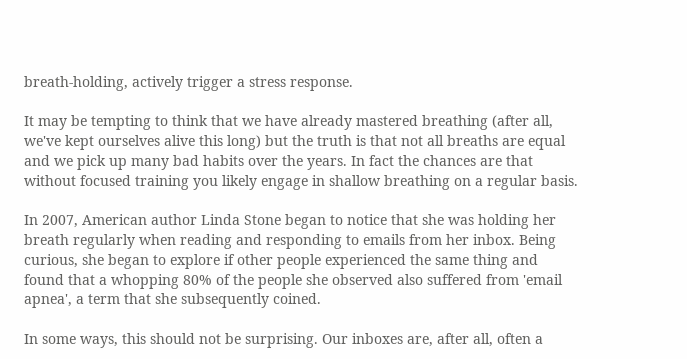breath-holding, actively trigger a stress response.

It may be tempting to think that we have already mastered breathing (after all, we've kept ourselves alive this long) but the truth is that not all breaths are equal and we pick up many bad habits over the years. In fact the chances are that without focused training you likely engage in shallow breathing on a regular basis.

In 2007, American author Linda Stone began to notice that she was holding her breath regularly when reading and responding to emails from her inbox. Being curious, she began to explore if other people experienced the same thing and found that a whopping 80% of the people she observed also suffered from 'email apnea', a term that she subsequently coined.

In some ways, this should not be surprising. Our inboxes are, after all, often a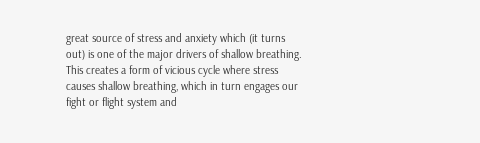great source of stress and anxiety which (it turns out) is one of the major drivers of shallow breathing. This creates a form of vicious cycle where stress causes shallow breathing, which in turn engages our fight or flight system and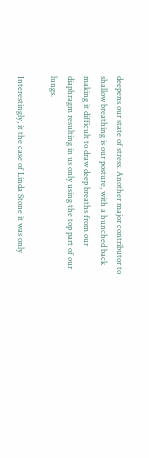deepens our state of stress. Another major contributor to shallow breathing is our posture, with a hunched back making it difficult to draw deep breaths from our diaphragm resulting in us only using the top part of our lungs.

Interestingly, it the case of Linda Stone it was only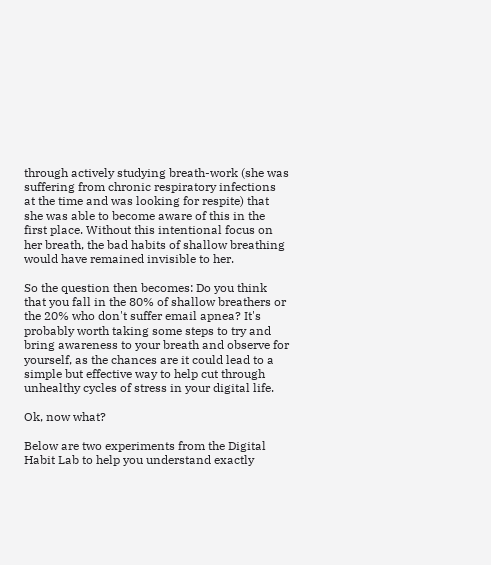through actively studying breath-work (she was suffering from chronic respiratory infections at the time and was looking for respite) that she was able to become aware of this in the first place. Without this intentional focus on her breath, the bad habits of shallow breathing would have remained invisible to her.

So the question then becomes: Do you think that you fall in the 80% of shallow breathers or the 20% who don't suffer email apnea? It's probably worth taking some steps to try and bring awareness to your breath and observe for yourself, as the chances are it could lead to a simple but effective way to help cut through unhealthy cycles of stress in your digital life.

Ok, now what?

Below are two experiments from the Digital Habit Lab to help you understand exactly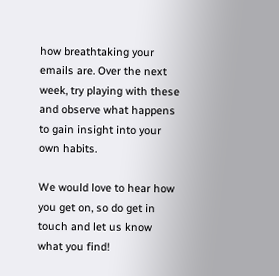how breathtaking your emails are. Over the next week, try playing with these and observe what happens to gain insight into your own habits.

We would love to hear how you get on, so do get in touch and let us know what you find!